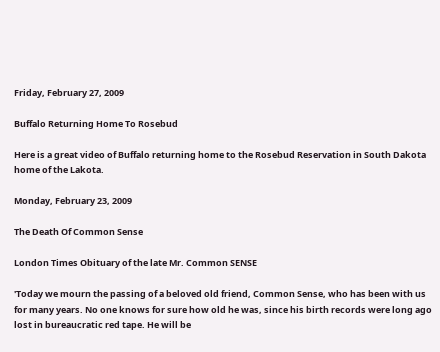Friday, February 27, 2009

Buffalo Returning Home To Rosebud

Here is a great video of Buffalo returning home to the Rosebud Reservation in South Dakota home of the Lakota.

Monday, February 23, 2009

The Death Of Common Sense

London Times Obituary of the late Mr. Common SENSE

'Today we mourn the passing of a beloved old friend, Common Sense, who has been with us for many years. No one knows for sure how old he was, since his birth records were long ago lost in bureaucratic red tape. He will be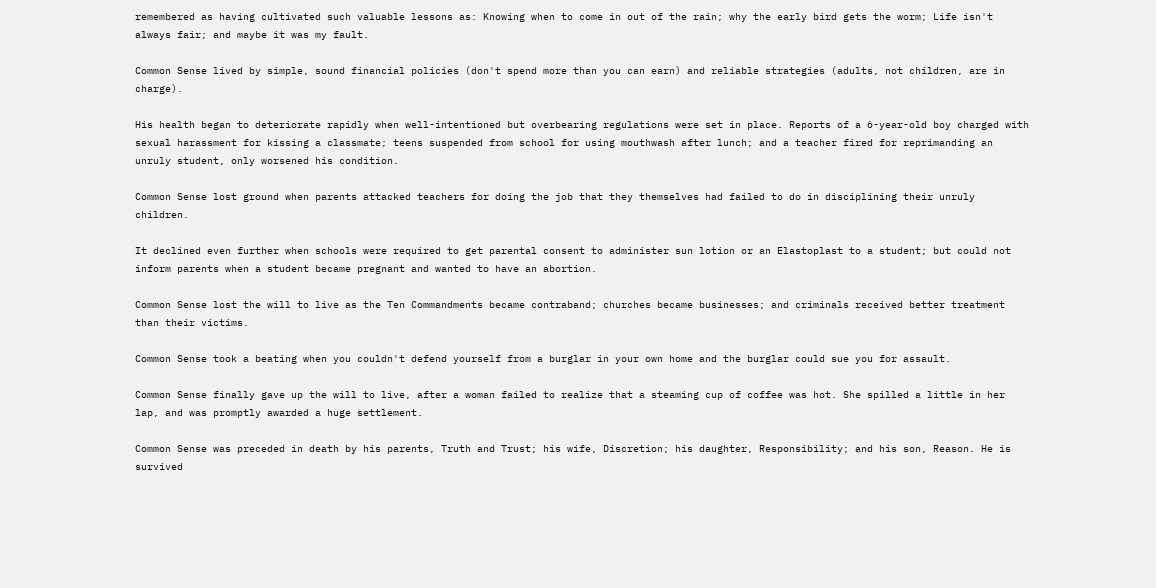remembered as having cultivated such valuable lessons as: Knowing when to come in out of the rain; why the early bird gets the worm; Life isn't always fair; and maybe it was my fault.

Common Sense lived by simple, sound financial policies (don't spend more than you can earn) and reliable strategies (adults, not children, are in charge).

His health began to deteriorate rapidly when well-intentioned but overbearing regulations were set in place. Reports of a 6-year-old boy charged with sexual harassment for kissing a classmate; teens suspended from school for using mouthwash after lunch; and a teacher fired for reprimanding an unruly student, only worsened his condition.

Common Sense lost ground when parents attacked teachers for doing the job that they themselves had failed to do in disciplining their unruly children.

It declined even further when schools were required to get parental consent to administer sun lotion or an Elastoplast to a student; but could not inform parents when a student became pregnant and wanted to have an abortion.

Common Sense lost the will to live as the Ten Commandments became contraband; churches became businesses; and criminals received better treatment than their victims.

Common Sense took a beating when you couldn't defend yourself from a burglar in your own home and the burglar could sue you for assault.

Common Sense finally gave up the will to live, after a woman failed to realize that a steaming cup of coffee was hot. She spilled a little in her lap, and was promptly awarded a huge settlement.

Common Sense was preceded in death by his parents, Truth and Trust; his wife, Discretion; his daughter, Responsibility; and his son, Reason. He is survived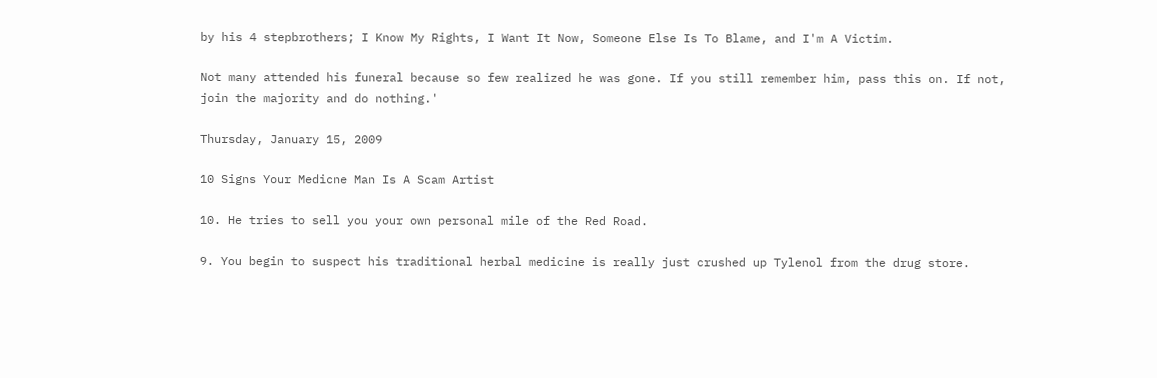by his 4 stepbrothers; I Know My Rights, I Want It Now, Someone Else Is To Blame, and I'm A Victim.

Not many attended his funeral because so few realized he was gone. If you still remember him, pass this on. If not, join the majority and do nothing.'

Thursday, January 15, 2009

10 Signs Your Medicne Man Is A Scam Artist

10. He tries to sell you your own personal mile of the Red Road.

9. You begin to suspect his traditional herbal medicine is really just crushed up Tylenol from the drug store.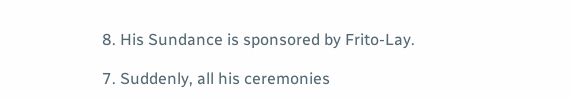8. His Sundance is sponsored by Frito-Lay.

7. Suddenly, all his ceremonies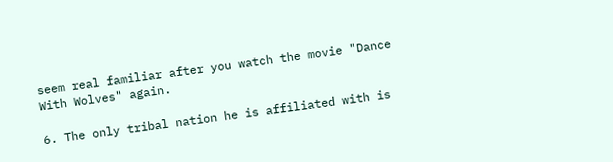seem real familiar after you watch the movie "Dance With Wolves" again.

6. The only tribal nation he is affiliated with is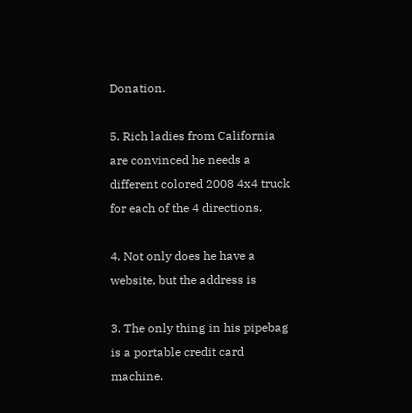Donation.

5. Rich ladies from California are convinced he needs a different colored 2008 4x4 truck for each of the 4 directions.

4. Not only does he have a website, but the address is

3. The only thing in his pipebag is a portable credit card machine.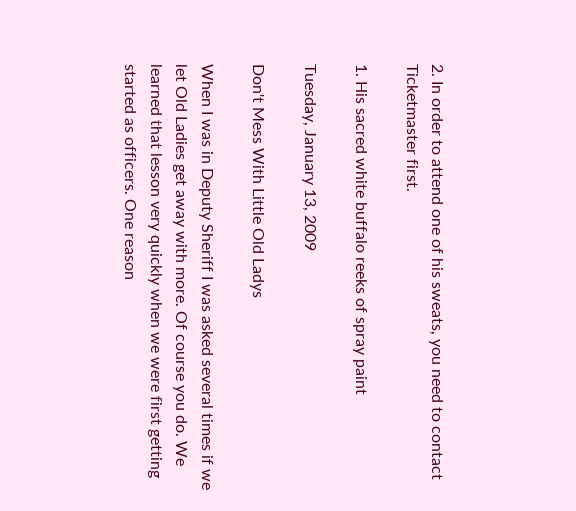2. In order to attend one of his sweats, you need to contact Ticketmaster first.

1. His sacred white buffalo reeks of spray paint

Tuesday, January 13, 2009

Don't Mess With Little Old Ladys

When I was in Deputy Sheriff I was asked several times if we let Old Ladies get away with more. Of course you do. We learned that lesson very quickly when we were first getting started as officers. One reason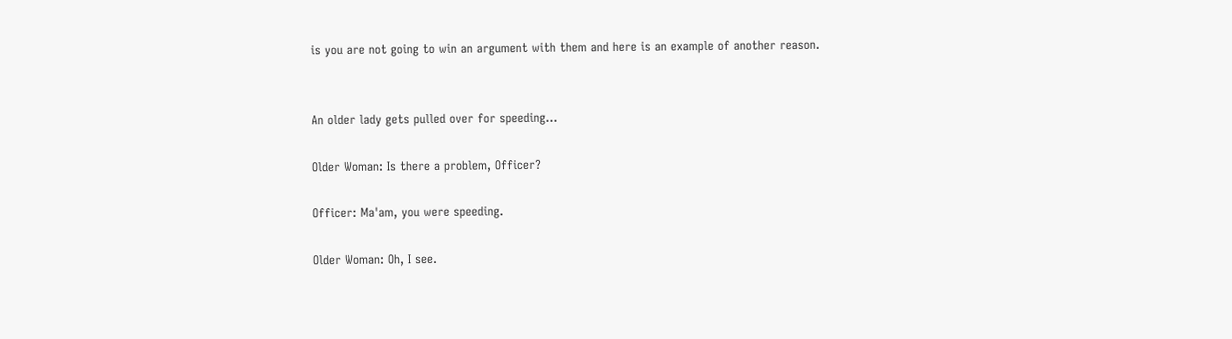is you are not going to win an argument with them and here is an example of another reason.


An older lady gets pulled over for speeding...

Older Woman: Is there a problem, Officer?

Officer: Ma'am, you were speeding.

Older Woman: Oh, I see.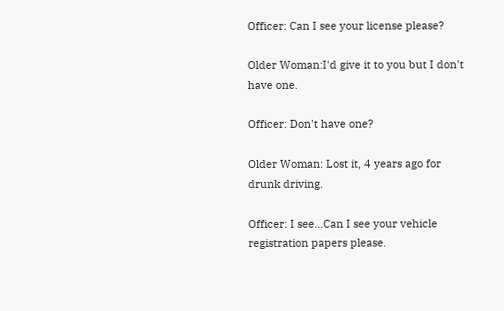Officer: Can I see your license please?

Older Woman:I'd give it to you but I don't
have one.

Officer: Don't have one?

Older Woman: Lost it, 4 years ago for
drunk driving.

Officer: I see...Can I see your vehicle
registration papers please.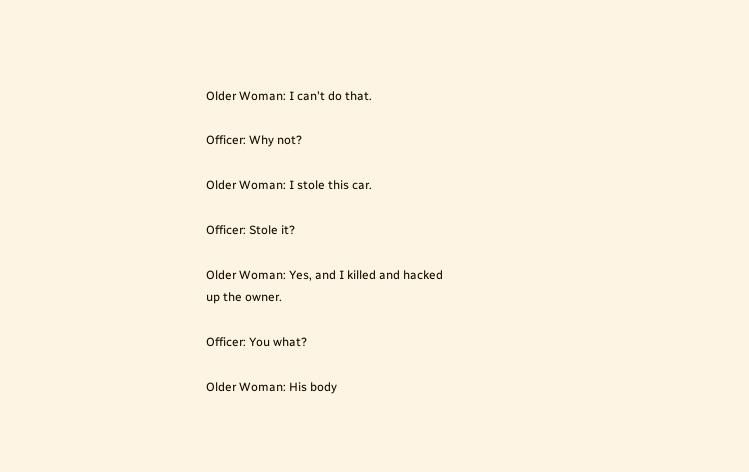Older Woman: I can't do that.

Officer: Why not?

Older Woman: I stole this car.

Officer: Stole it?

Older Woman: Yes, and I killed and hacked
up the owner.

Officer: You what?

Older Woman: His body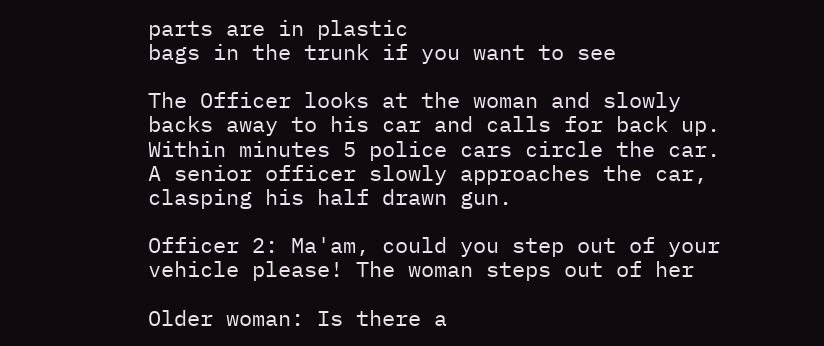parts are in plastic
bags in the trunk if you want to see

The Officer looks at the woman and slowly
backs away to his car and calls for back up.
Within minutes 5 police cars circle the car.
A senior officer slowly approaches the car,
clasping his half drawn gun.

Officer 2: Ma'am, could you step out of your
vehicle please! The woman steps out of her

Older woman: Is there a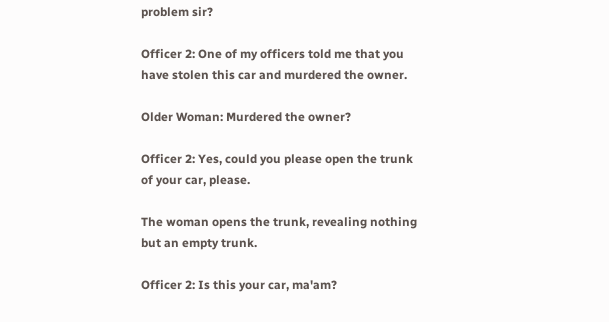problem sir?

Officer 2: One of my officers told me that you
have stolen this car and murdered the owner.

Older Woman: Murdered the owner?

Officer 2: Yes, could you please open the trunk
of your car, please.

The woman opens the trunk, revealing nothing
but an empty trunk.

Officer 2: Is this your car, ma'am?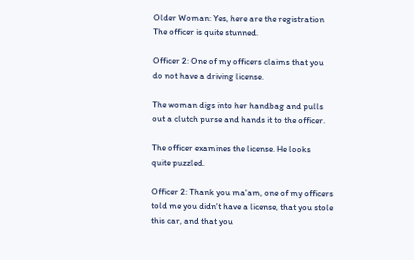Older Woman: Yes, here are the registration
The officer is quite stunned.

Officer 2: One of my officers claims that you
do not have a driving license.

The woman digs into her handbag and pulls
out a clutch purse and hands it to the officer.

The officer examines the license. He looks
quite puzzled.

Officer 2: Thank you ma'am, one of my officers
told me you didn't have a license, that you stole
this car, and that you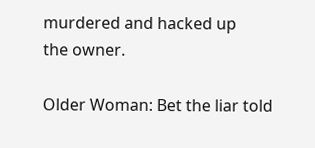murdered and hacked up
the owner.

Older Woman: Bet the liar told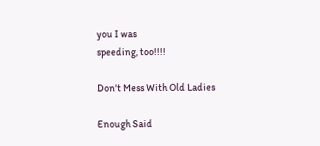you I was
speeding, too!!!!

Don't Mess With Old Ladies

Enough Said